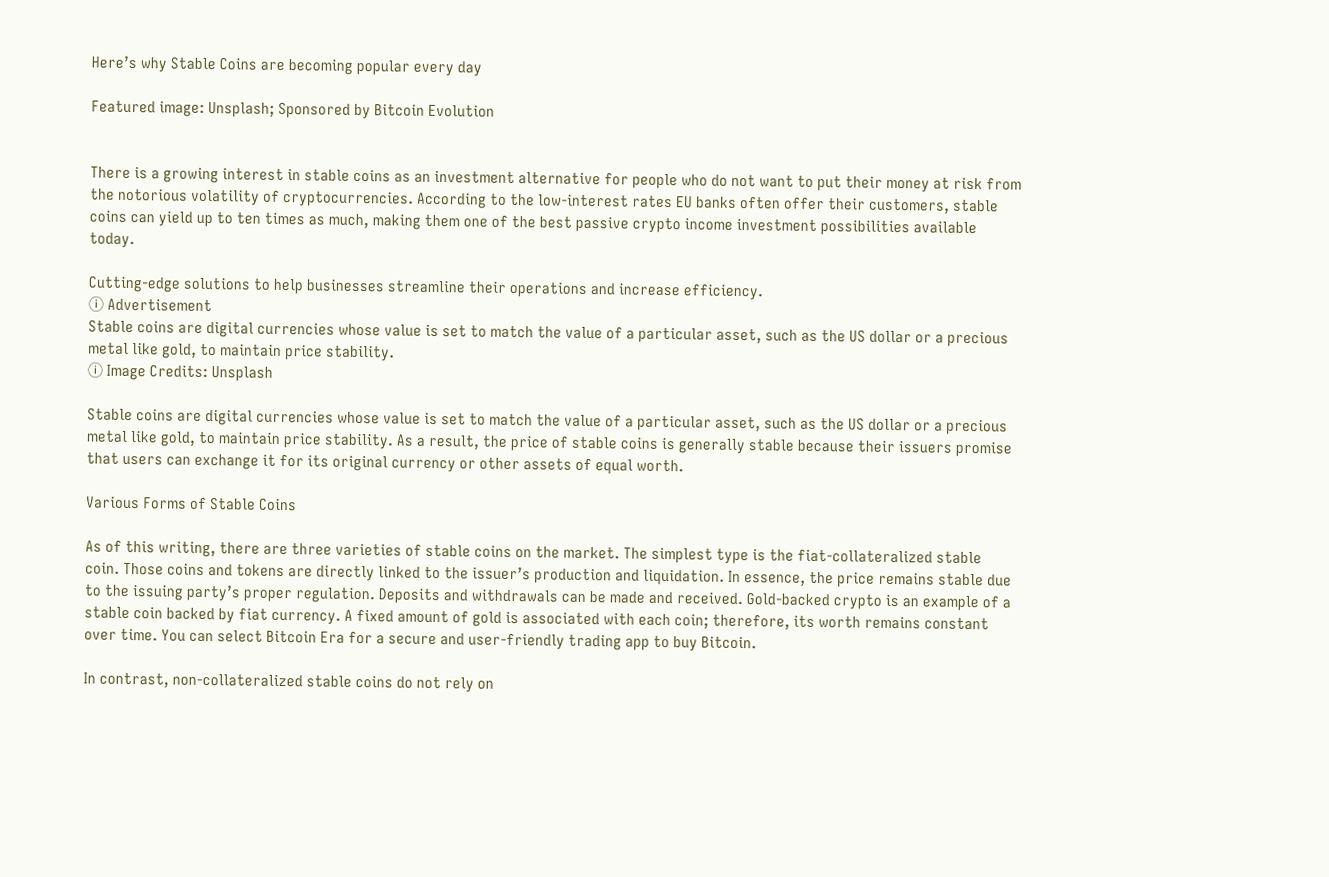Here’s why Stable Coins are becoming popular every day

Featured image: Unsplash; Sponsored by Bitcoin Evolution


There is a growing interest in stable coins as an investment alternative for people who do not want to put their money at risk from the notorious volatility of cryptocurrencies. According to the low-interest rates EU banks often offer their customers, stable coins can yield up to ten times as much, making them one of the best passive crypto income investment possibilities available today.

Cutting-edge solutions to help businesses streamline their operations and increase efficiency.
ⓘ Advertisement
Stable coins are digital currencies whose value is set to match the value of a particular asset, such as the US dollar or a precious metal like gold, to maintain price stability.
ⓘ Image Credits: Unsplash

Stable coins are digital currencies whose value is set to match the value of a particular asset, such as the US dollar or a precious metal like gold, to maintain price stability. As a result, the price of stable coins is generally stable because their issuers promise that users can exchange it for its original currency or other assets of equal worth.

Various Forms of Stable Coins

As of this writing, there are three varieties of stable coins on the market. The simplest type is the fiat-collateralized stable coin. Those coins and tokens are directly linked to the issuer’s production and liquidation. In essence, the price remains stable due to the issuing party’s proper regulation. Deposits and withdrawals can be made and received. Gold-backed crypto is an example of a stable coin backed by fiat currency. A fixed amount of gold is associated with each coin; therefore, its worth remains constant over time. You can select Bitcoin Era for a secure and user-friendly trading app to buy Bitcoin.

In contrast, non-collateralized stable coins do not rely on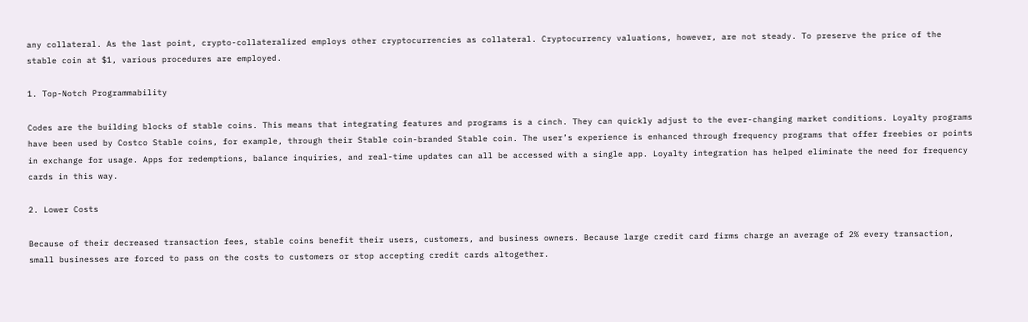any collateral. As the last point, crypto-collateralized employs other cryptocurrencies as collateral. Cryptocurrency valuations, however, are not steady. To preserve the price of the stable coin at $1, various procedures are employed.

1. Top-Notch Programmability

Codes are the building blocks of stable coins. This means that integrating features and programs is a cinch. They can quickly adjust to the ever-changing market conditions. Loyalty programs have been used by Costco Stable coins, for example, through their Stable coin-branded Stable coin. The user’s experience is enhanced through frequency programs that offer freebies or points in exchange for usage. Apps for redemptions, balance inquiries, and real-time updates can all be accessed with a single app. Loyalty integration has helped eliminate the need for frequency cards in this way.

2. Lower Costs

Because of their decreased transaction fees, stable coins benefit their users, customers, and business owners. Because large credit card firms charge an average of 2% every transaction, small businesses are forced to pass on the costs to customers or stop accepting credit cards altogether.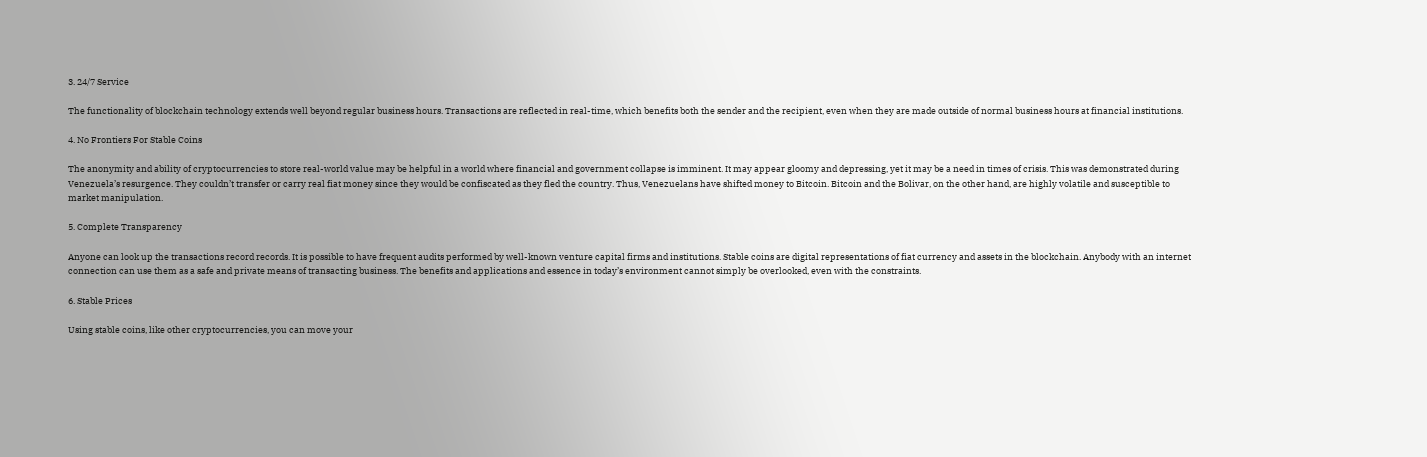3. 24/7 Service

The functionality of blockchain technology extends well beyond regular business hours. Transactions are reflected in real-time, which benefits both the sender and the recipient, even when they are made outside of normal business hours at financial institutions.

4. No Frontiers For Stable Coins

The anonymity and ability of cryptocurrencies to store real-world value may be helpful in a world where financial and government collapse is imminent. It may appear gloomy and depressing, yet it may be a need in times of crisis. This was demonstrated during Venezuela’s resurgence. They couldn’t transfer or carry real fiat money since they would be confiscated as they fled the country. Thus, Venezuelans have shifted money to Bitcoin. Bitcoin and the Bolivar, on the other hand, are highly volatile and susceptible to market manipulation.

5. Complete Transparency

Anyone can look up the transactions record records. It is possible to have frequent audits performed by well-known venture capital firms and institutions. Stable coins are digital representations of fiat currency and assets in the blockchain. Anybody with an internet connection can use them as a safe and private means of transacting business. The benefits and applications and essence in today’s environment cannot simply be overlooked, even with the constraints.

6. Stable Prices

Using stable coins, like other cryptocurrencies, you can move your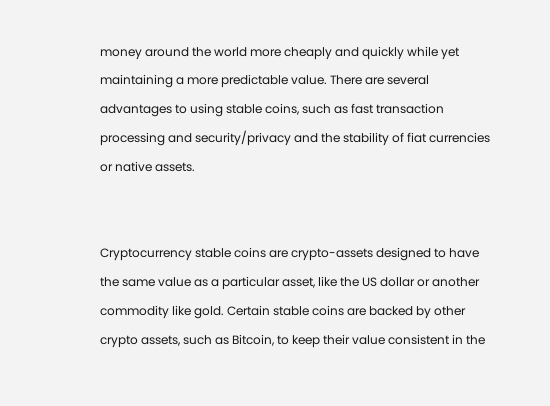money around the world more cheaply and quickly while yet maintaining a more predictable value. There are several advantages to using stable coins, such as fast transaction processing and security/privacy and the stability of fiat currencies or native assets.


Cryptocurrency stable coins are crypto-assets designed to have the same value as a particular asset, like the US dollar or another commodity like gold. Certain stable coins are backed by other crypto assets, such as Bitcoin, to keep their value consistent in the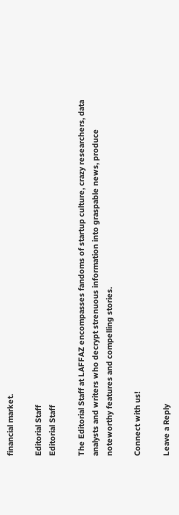financial market.

Editorial Staff
Editorial Staff

The Editorial Staff at LAFFAZ encompasses fandoms of startup culture, crazy researchers, data analysts and writers who decrypt strenuous information into graspable news, produce noteworthy features and compelling stories.

Connect with us!

Leave a Reply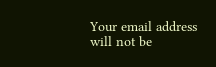Your email address will not be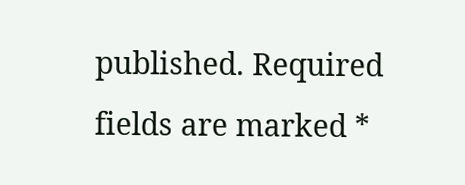published. Required fields are marked *